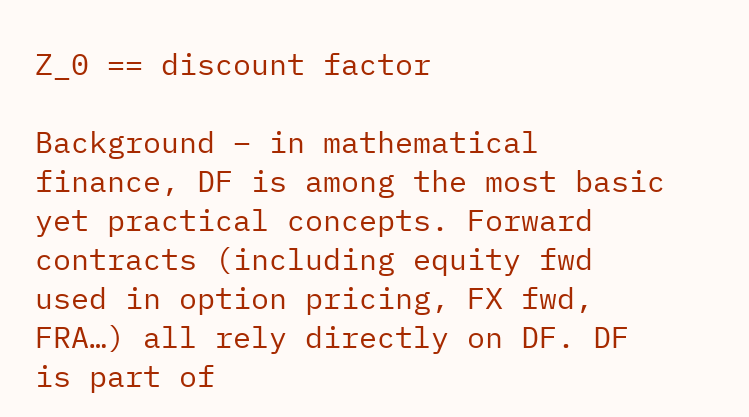Z_0 == discount factor

Background – in mathematical finance, DF is among the most basic yet practical concepts. Forward contracts (including equity fwd used in option pricing, FX fwd, FRA…) all rely directly on DF. DF is part of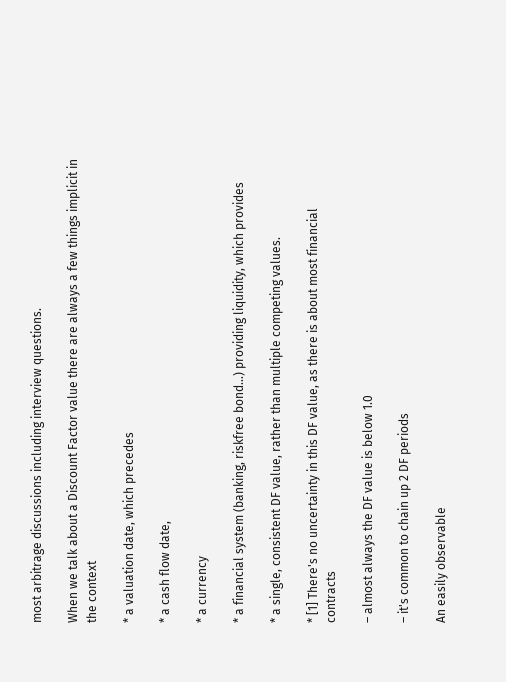most arbitrage discussions including interview questions.

When we talk about a Discount Factor value there are always a few things implicit in the context

* a valuation date, which precedes

* a cash flow date,

* a currency

* a financial system (banking, riskfree bond…) providing liquidity, which provides

* a single, consistent DF value, rather than multiple competing values.

* [1] There's no uncertainty in this DF value, as there is about most financial contracts

– almost always the DF value is below 1.0

– it's common to chain up 2 DF periods

An easily observable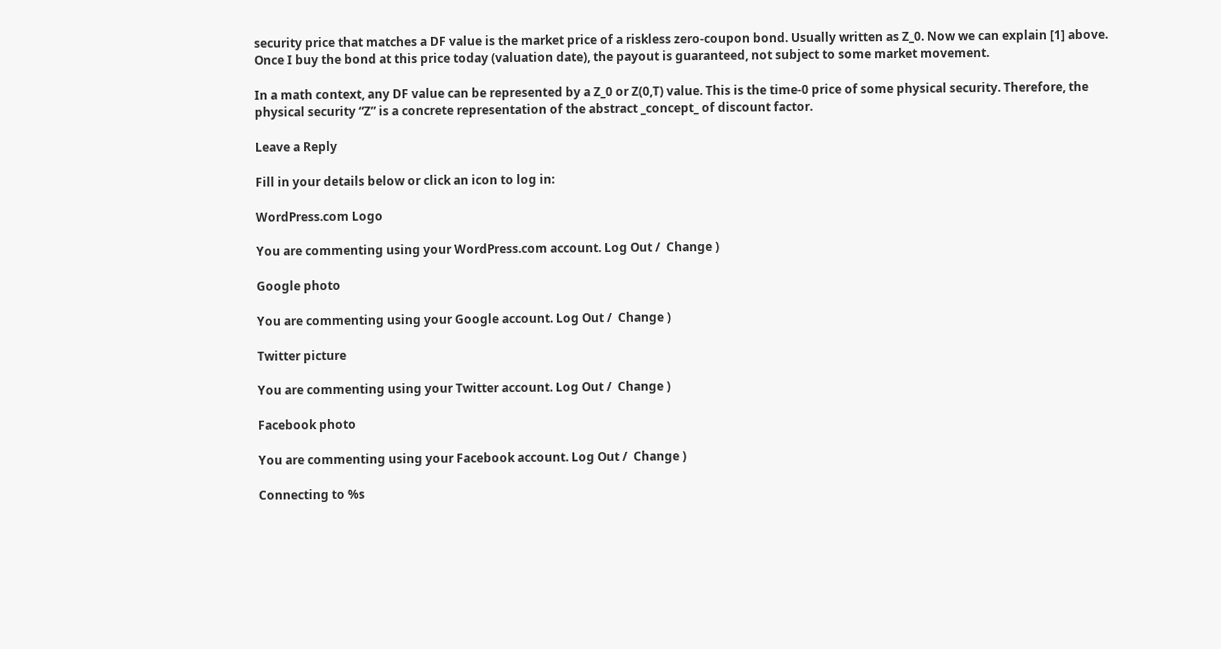security price that matches a DF value is the market price of a riskless zero-coupon bond. Usually written as Z_0. Now we can explain [1] above. Once I buy the bond at this price today (valuation date), the payout is guaranteed, not subject to some market movement.

In a math context, any DF value can be represented by a Z_0 or Z(0,T) value. This is the time-0 price of some physical security. Therefore, the physical security “Z” is a concrete representation of the abstract _concept_ of discount factor.

Leave a Reply

Fill in your details below or click an icon to log in:

WordPress.com Logo

You are commenting using your WordPress.com account. Log Out /  Change )

Google photo

You are commenting using your Google account. Log Out /  Change )

Twitter picture

You are commenting using your Twitter account. Log Out /  Change )

Facebook photo

You are commenting using your Facebook account. Log Out /  Change )

Connecting to %s